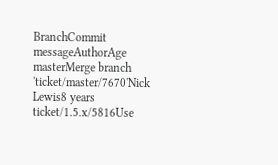BranchCommit messageAuthorAge
masterMerge branch 'ticket/master/7670'Nick Lewis8 years
ticket/1.5.x/5816Use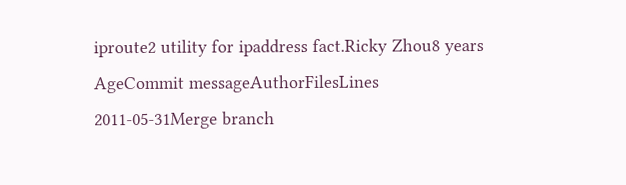iproute2 utility for ipaddress fact.Ricky Zhou8 years
AgeCommit messageAuthorFilesLines
2011-05-31Merge branch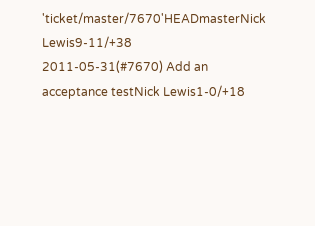'ticket/master/7670'HEADmasterNick Lewis9-11/+38
2011-05-31(#7670) Add an acceptance testNick Lewis1-0/+18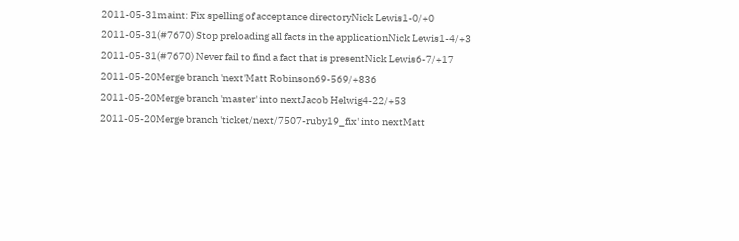2011-05-31maint: Fix spelling of acceptance directoryNick Lewis1-0/+0
2011-05-31(#7670) Stop preloading all facts in the applicationNick Lewis1-4/+3
2011-05-31(#7670) Never fail to find a fact that is presentNick Lewis6-7/+17
2011-05-20Merge branch 'next'Matt Robinson69-569/+836
2011-05-20Merge branch 'master' into nextJacob Helwig4-22/+53
2011-05-20Merge branch 'ticket/next/7507-ruby19_fix' into nextMatt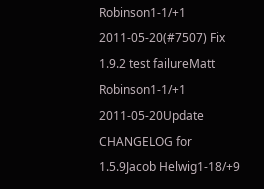Robinson1-1/+1
2011-05-20(#7507) Fix 1.9.2 test failureMatt Robinson1-1/+1
2011-05-20Update CHANGELOG for 1.5.9Jacob Helwig1-18/+9